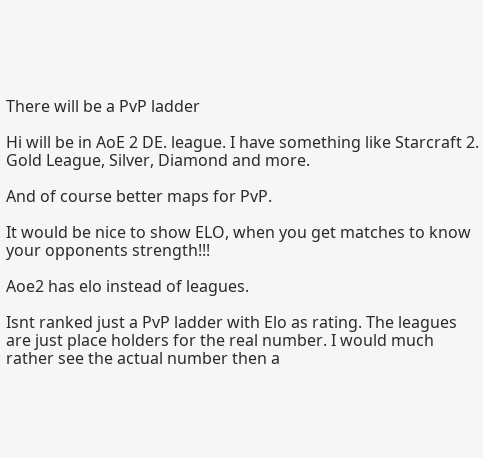There will be a PvP ladder

Hi will be in AoE 2 DE. league. I have something like Starcraft 2. Gold League, Silver, Diamond and more.

And of course better maps for PvP.

It would be nice to show ELO, when you get matches to know your opponents strength!!!

Aoe2 has elo instead of leagues.

Isnt ranked just a PvP ladder with Elo as rating. The leagues are just place holders for the real number. I would much rather see the actual number then a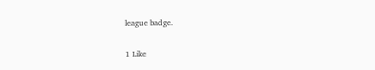league badge.

1 Like